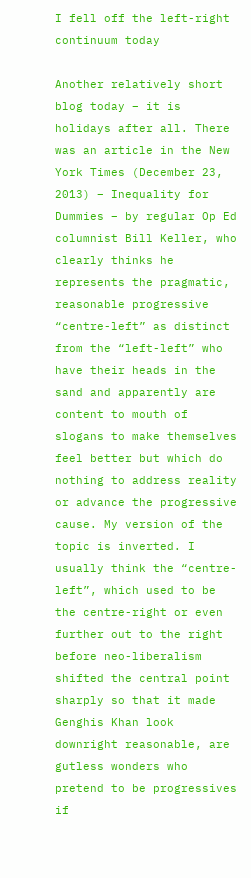I fell off the left-right continuum today

Another relatively short blog today – it is holidays after all. There was an article in the New York Times (December 23, 2013) – Inequality for Dummies – by regular Op Ed columnist Bill Keller, who clearly thinks he represents the pragmatic, reasonable progressive “centre-left” as distinct from the “left-left” who have their heads in the sand and apparently are content to mouth of slogans to make themselves feel better but which do nothing to address reality or advance the progressive cause. My version of the topic is inverted. I usually think the “centre-left”, which used to be the centre-right or even further out to the right before neo-liberalism shifted the central point sharply so that it made Genghis Khan look downright reasonable, are gutless wonders who pretend to be progressives if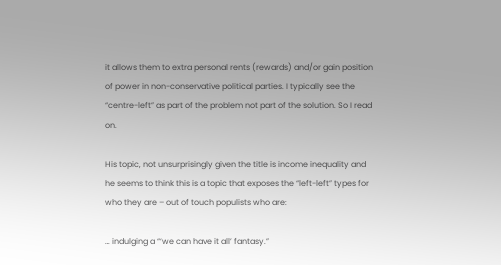it allows them to extra personal rents (rewards) and/or gain position of power in non-conservative political parties. I typically see the “centre-left” as part of the problem not part of the solution. So I read on.

His topic, not unsurprisingly given the title is income inequality and he seems to think this is a topic that exposes the “left-left” types for who they are – out of touch populists who are:

… indulging a “‘we can have it all’ fantasy.”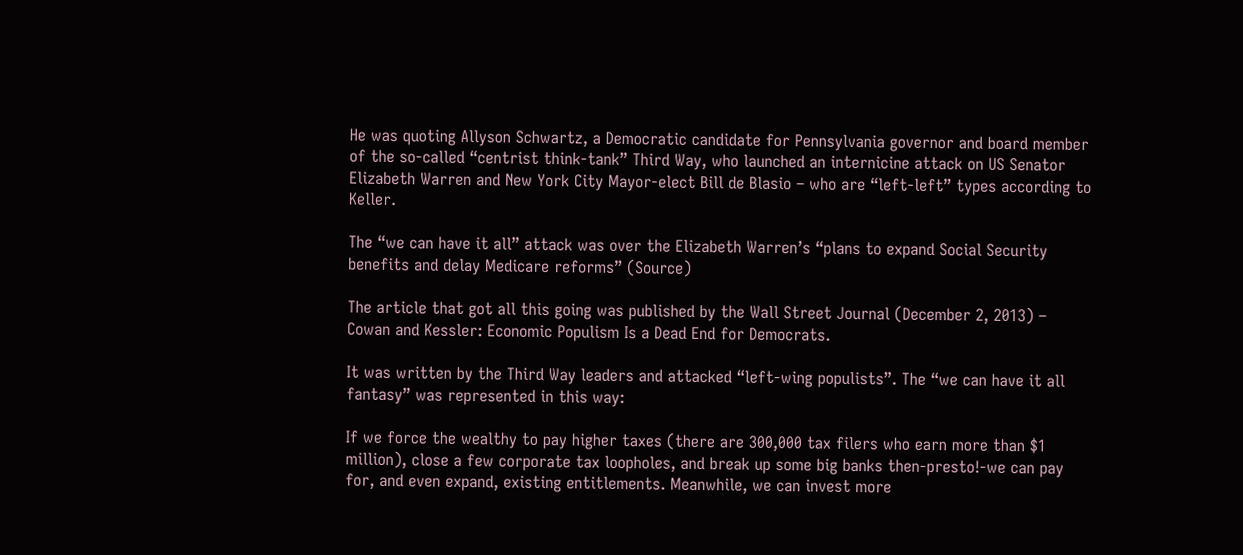He was quoting Allyson Schwartz, a Democratic candidate for Pennsylvania governor and board member of the so-called “centrist think-tank” Third Way, who launched an internicine attack on US Senator Elizabeth Warren and New York City Mayor-elect Bill de Blasio – who are “left-left” types according to Keller.

The “we can have it all” attack was over the Elizabeth Warren’s “plans to expand Social Security benefits and delay Medicare reforms” (Source)

The article that got all this going was published by the Wall Street Journal (December 2, 2013) – Cowan and Kessler: Economic Populism Is a Dead End for Democrats.

It was written by the Third Way leaders and attacked “left-wing populists”. The “we can have it all fantasy” was represented in this way:

If we force the wealthy to pay higher taxes (there are 300,000 tax filers who earn more than $1 million), close a few corporate tax loopholes, and break up some big banks then-presto!-we can pay for, and even expand, existing entitlements. Meanwhile, we can invest more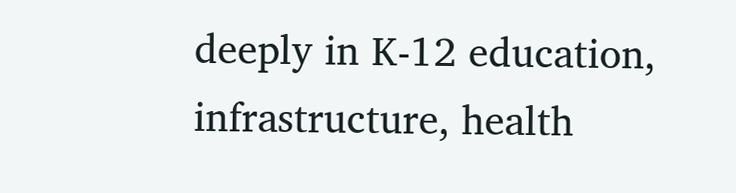deeply in K-12 education, infrastructure, health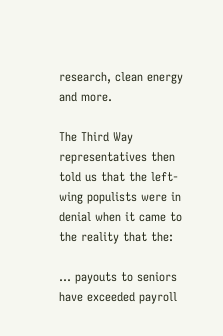research, clean energy and more.

The Third Way representatives then told us that the left-wing populists were in denial when it came to the reality that the:

… payouts to seniors have exceeded payroll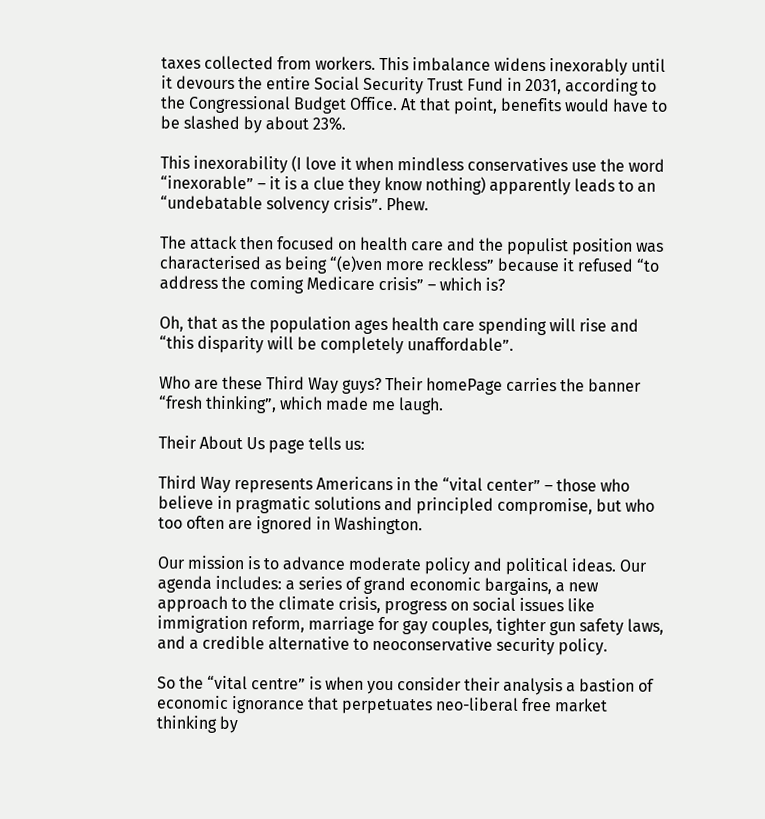taxes collected from workers. This imbalance widens inexorably until it devours the entire Social Security Trust Fund in 2031, according to the Congressional Budget Office. At that point, benefits would have to be slashed by about 23%.

This inexorability (I love it when mindless conservatives use the word “inexorable” – it is a clue they know nothing) apparently leads to an “undebatable solvency crisis”. Phew.

The attack then focused on health care and the populist position was characterised as being “(e)ven more reckless” because it refused “to address the coming Medicare crisis” – which is?

Oh, that as the population ages health care spending will rise and “this disparity will be completely unaffordable”.

Who are these Third Way guys? Their homePage carries the banner “fresh thinking”, which made me laugh.

Their About Us page tells us:

Third Way represents Americans in the “vital center” – those who believe in pragmatic solutions and principled compromise, but who too often are ignored in Washington.

Our mission is to advance moderate policy and political ideas. Our agenda includes: a series of grand economic bargains, a new approach to the climate crisis, progress on social issues like immigration reform, marriage for gay couples, tighter gun safety laws, and a credible alternative to neoconservative security policy.

So the “vital centre” is when you consider their analysis a bastion of economic ignorance that perpetuates neo-liberal free market thinking by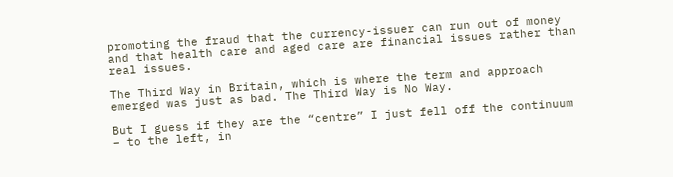promoting the fraud that the currency-issuer can run out of money and that health care and aged care are financial issues rather than real issues.

The Third Way in Britain, which is where the term and approach emerged was just as bad. The Third Way is No Way.

But I guess if they are the “centre” I just fell off the continuum – to the left, in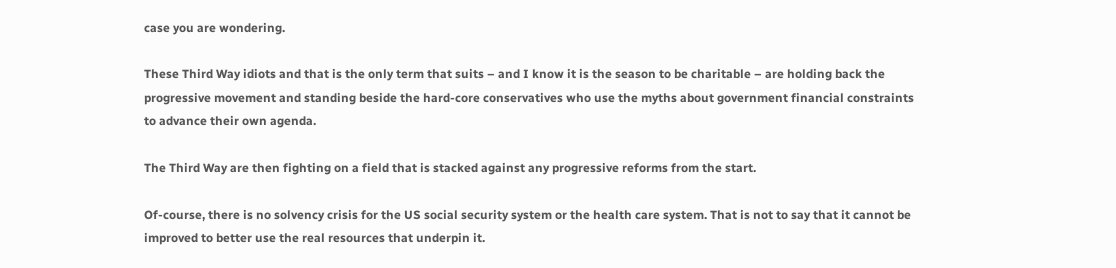case you are wondering.

These Third Way idiots and that is the only term that suits – and I know it is the season to be charitable – are holding back the progressive movement and standing beside the hard-core conservatives who use the myths about government financial constraints to advance their own agenda.

The Third Way are then fighting on a field that is stacked against any progressive reforms from the start.

Of-course, there is no solvency crisis for the US social security system or the health care system. That is not to say that it cannot be improved to better use the real resources that underpin it.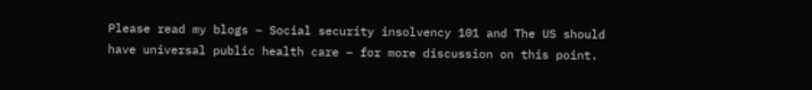Please read my blogs – Social security insolvency 101 and The US should have universal public health care – for more discussion on this point.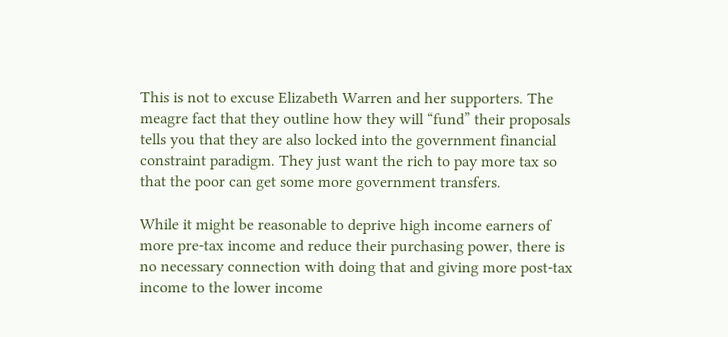This is not to excuse Elizabeth Warren and her supporters. The meagre fact that they outline how they will “fund” their proposals tells you that they are also locked into the government financial constraint paradigm. They just want the rich to pay more tax so that the poor can get some more government transfers.

While it might be reasonable to deprive high income earners of more pre-tax income and reduce their purchasing power, there is no necessary connection with doing that and giving more post-tax income to the lower income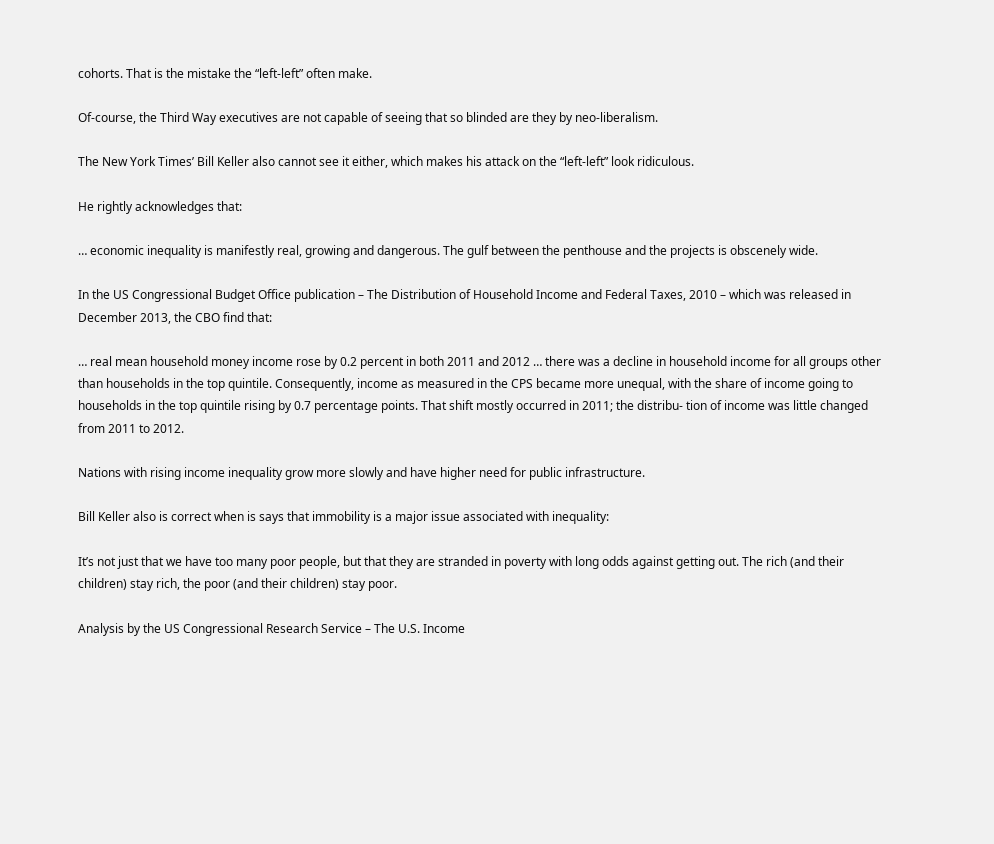cohorts. That is the mistake the “left-left” often make.

Of-course, the Third Way executives are not capable of seeing that so blinded are they by neo-liberalism.

The New York Times’ Bill Keller also cannot see it either, which makes his attack on the “left-left” look ridiculous.

He rightly acknowledges that:

… economic inequality is manifestly real, growing and dangerous. The gulf between the penthouse and the projects is obscenely wide.

In the US Congressional Budget Office publication – The Distribution of Household Income and Federal Taxes, 2010 – which was released in December 2013, the CBO find that:

… real mean household money income rose by 0.2 percent in both 2011 and 2012 … there was a decline in household income for all groups other than households in the top quintile. Consequently, income as measured in the CPS became more unequal, with the share of income going to households in the top quintile rising by 0.7 percentage points. That shift mostly occurred in 2011; the distribu- tion of income was little changed from 2011 to 2012.

Nations with rising income inequality grow more slowly and have higher need for public infrastructure.

Bill Keller also is correct when is says that immobility is a major issue associated with inequality:

It’s not just that we have too many poor people, but that they are stranded in poverty with long odds against getting out. The rich (and their children) stay rich, the poor (and their children) stay poor.

Analysis by the US Congressional Research Service – The U.S. Income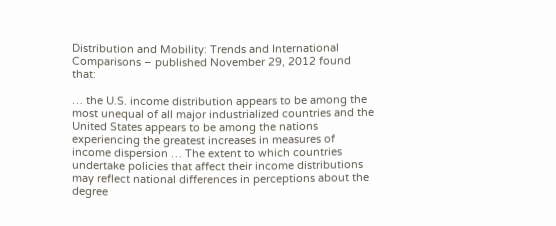Distribution and Mobility: Trends and International Comparisons – published November 29, 2012 found that:

… the U.S. income distribution appears to be among the most unequal of all major industrialized countries and the United States appears to be among the nations experiencing the greatest increases in measures of income dispersion … The extent to which countries undertake policies that affect their income distributions may reflect national differences in perceptions about the degree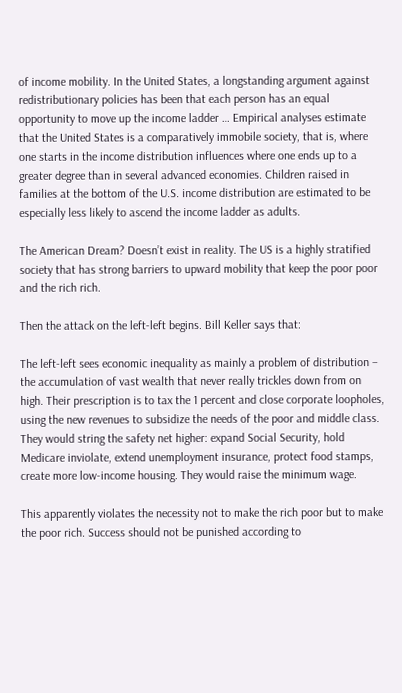of income mobility. In the United States, a longstanding argument against redistributionary policies has been that each person has an equal opportunity to move up the income ladder … Empirical analyses estimate that the United States is a comparatively immobile society, that is, where one starts in the income distribution influences where one ends up to a greater degree than in several advanced economies. Children raised in families at the bottom of the U.S. income distribution are estimated to be especially less likely to ascend the income ladder as adults.

The American Dream? Doesn’t exist in reality. The US is a highly stratified society that has strong barriers to upward mobility that keep the poor poor and the rich rich.

Then the attack on the left-left begins. Bill Keller says that:

The left-left sees economic inequality as mainly a problem of distribution – the accumulation of vast wealth that never really trickles down from on high. Their prescription is to tax the 1 percent and close corporate loopholes, using the new revenues to subsidize the needs of the poor and middle class. They would string the safety net higher: expand Social Security, hold Medicare inviolate, extend unemployment insurance, protect food stamps, create more low-income housing. They would raise the minimum wage.

This apparently violates the necessity not to make the rich poor but to make the poor rich. Success should not be punished according to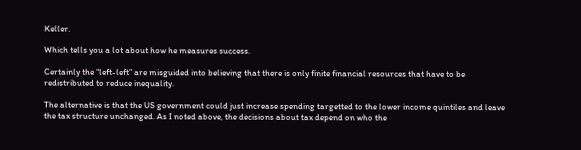Keller.

Which tells you a lot about how he measures success.

Certainly the “left-left” are misguided into believing that there is only finite financial resources that have to be redistributed to reduce inequality.

The alternative is that the US government could just increase spending targetted to the lower income quintiles and leave the tax structure unchanged. As I noted above, the decisions about tax depend on who the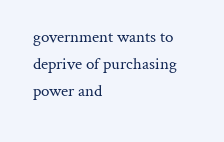government wants to deprive of purchasing power and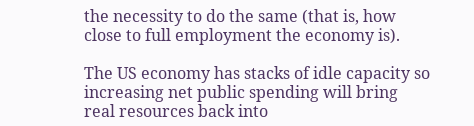the necessity to do the same (that is, how close to full employment the economy is).

The US economy has stacks of idle capacity so increasing net public spending will bring real resources back into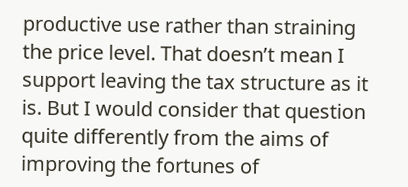productive use rather than straining the price level. That doesn’t mean I support leaving the tax structure as it is. But I would consider that question quite differently from the aims of improving the fortunes of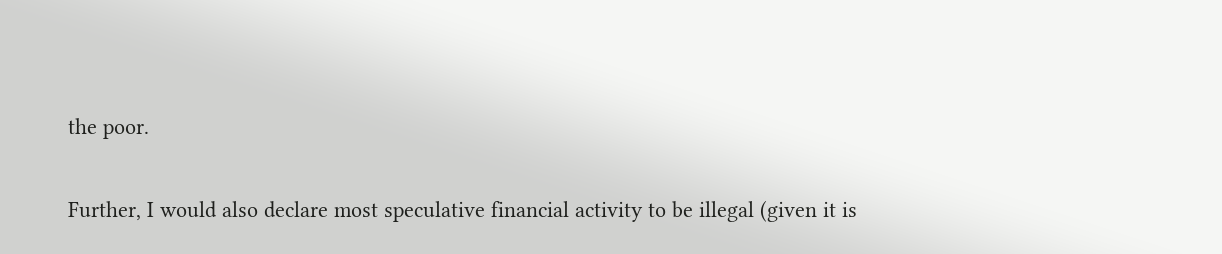the poor.

Further, I would also declare most speculative financial activity to be illegal (given it is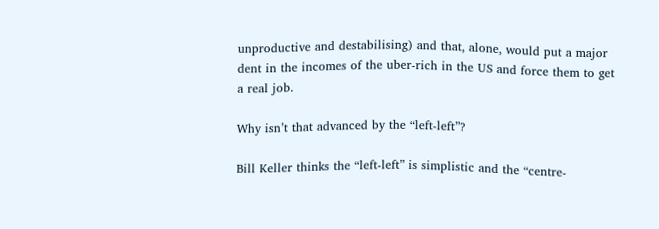unproductive and destabilising) and that, alone, would put a major dent in the incomes of the uber-rich in the US and force them to get a real job.

Why isn’t that advanced by the “left-left”?

Bill Keller thinks the “left-left” is simplistic and the “centre-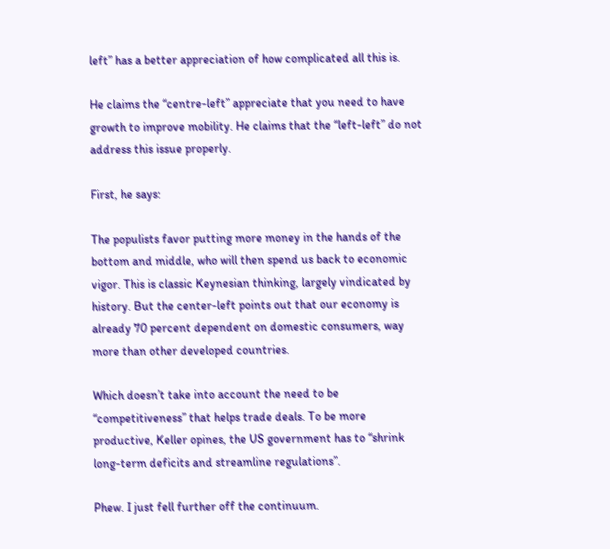left” has a better appreciation of how complicated all this is.

He claims the “centre-left” appreciate that you need to have growth to improve mobility. He claims that the “left-left” do not address this issue properly.

First, he says:

The populists favor putting more money in the hands of the bottom and middle, who will then spend us back to economic vigor. This is classic Keynesian thinking, largely vindicated by history. But the center-left points out that our economy is already 70 percent dependent on domestic consumers, way more than other developed countries.

Which doesn’t take into account the need to be “competitiveness” that helps trade deals. To be more productive, Keller opines, the US government has to “shrink long-term deficits and streamline regulations”.

Phew. I just fell further off the continuum.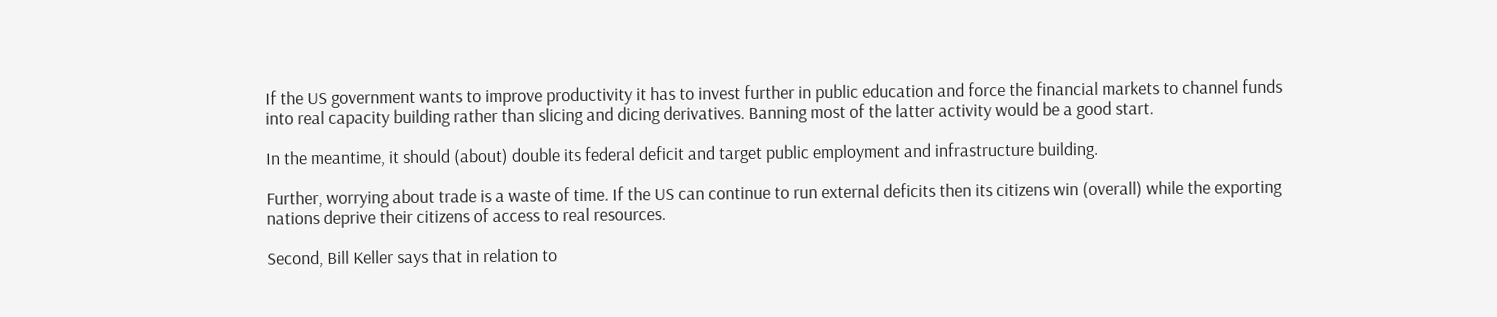If the US government wants to improve productivity it has to invest further in public education and force the financial markets to channel funds into real capacity building rather than slicing and dicing derivatives. Banning most of the latter activity would be a good start.

In the meantime, it should (about) double its federal deficit and target public employment and infrastructure building.

Further, worrying about trade is a waste of time. If the US can continue to run external deficits then its citizens win (overall) while the exporting nations deprive their citizens of access to real resources.

Second, Bill Keller says that in relation to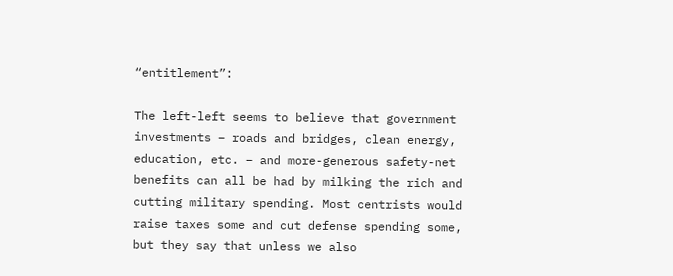“entitlement”:

The left-left seems to believe that government investments – roads and bridges, clean energy, education, etc. – and more-generous safety-net benefits can all be had by milking the rich and cutting military spending. Most centrists would raise taxes some and cut defense spending some, but they say that unless we also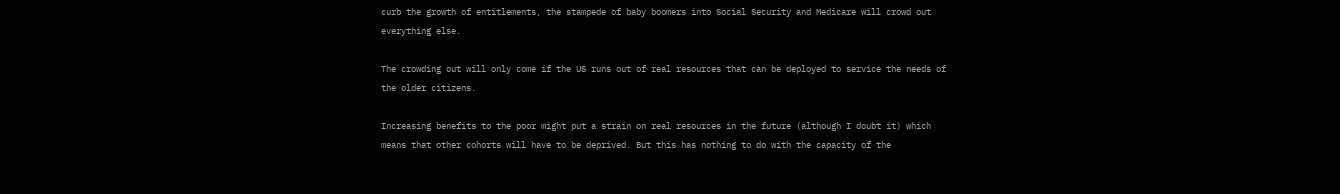curb the growth of entitlements, the stampede of baby boomers into Social Security and Medicare will crowd out everything else.

The crowding out will only come if the US runs out of real resources that can be deployed to service the needs of the older citizens.

Increasing benefits to the poor might put a strain on real resources in the future (although I doubt it) which means that other cohorts will have to be deprived. But this has nothing to do with the capacity of the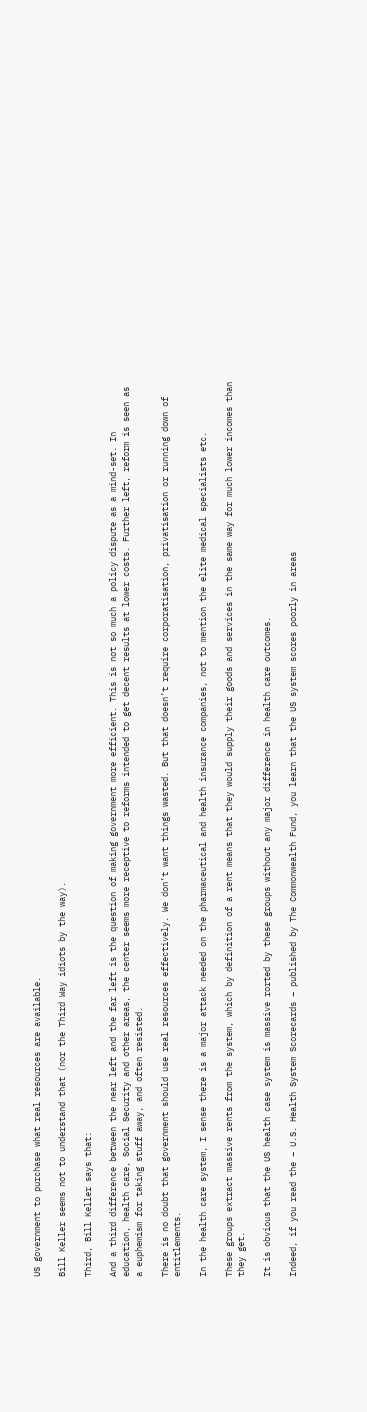US government to purchase what real resources are available.

Bill Keller seems not to understand that (nor the Third Way idiots by the way).

Third, Bill Keller says that:

And a third difference between the near left and the far left is the question of making government more efficient. This is not so much a policy dispute as a mind-set. In education, health care, Social Security and other areas, the center seems more receptive to reforms intended to get decent results at lower costs. Further left, reform is seen as a euphemism for taking stuff away, and often resisted.

There is no doubt that government should use real resources effectively. We don’t want things wasted. But that doesn’t require corporatisation, privatisation or running down of entitlements.

In the health care system, I sense there is a major attack needed on the pharmaceutical and health insurance companies, not to mention the elite medical specialists etc.

These groups extract massive rents from the system, which by definition of a rent means that they would supply their goods and services in the same way for much lower incomes than they get.

It is obvious that the US health case system is massive rorted by these groups without any major difference in health care outcomes.

Indeed, if you read the – U.S. Health System Scorecards – published by The Commonwealth Fund, you learn that the US system scores poorly in areas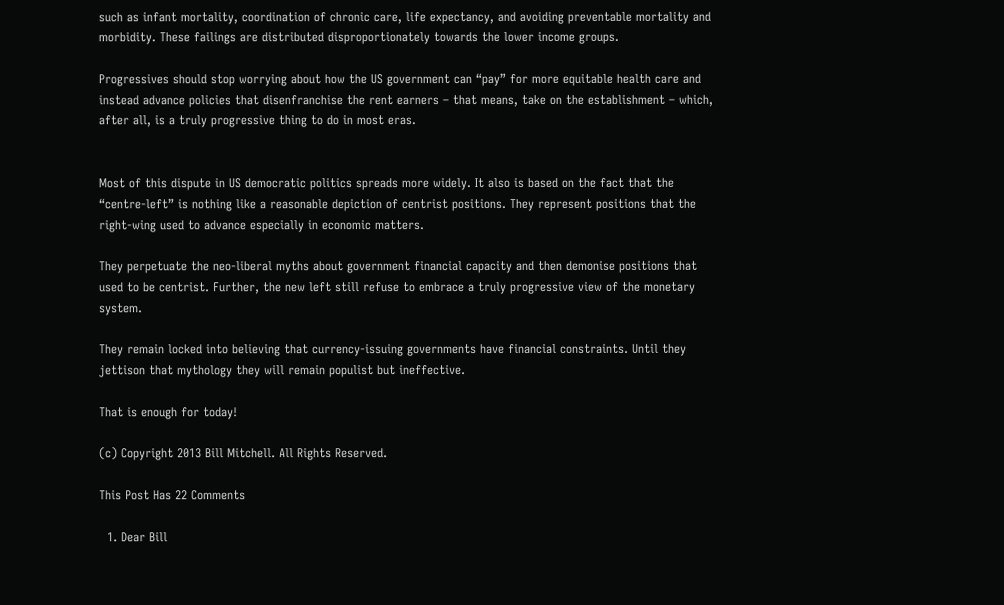such as infant mortality, coordination of chronic care, life expectancy, and avoiding preventable mortality and morbidity. These failings are distributed disproportionately towards the lower income groups.

Progressives should stop worrying about how the US government can “pay” for more equitable health care and instead advance policies that disenfranchise the rent earners – that means, take on the establishment – which, after all, is a truly progressive thing to do in most eras.


Most of this dispute in US democratic politics spreads more widely. It also is based on the fact that the “centre-left” is nothing like a reasonable depiction of centrist positions. They represent positions that the right-wing used to advance especially in economic matters.

They perpetuate the neo-liberal myths about government financial capacity and then demonise positions that used to be centrist. Further, the new left still refuse to embrace a truly progressive view of the monetary system.

They remain locked into believing that currency-issuing governments have financial constraints. Until they jettison that mythology they will remain populist but ineffective.

That is enough for today!

(c) Copyright 2013 Bill Mitchell. All Rights Reserved.

This Post Has 22 Comments

  1. Dear Bill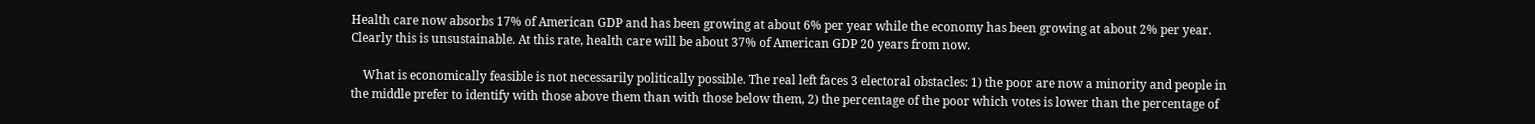Health care now absorbs 17% of American GDP and has been growing at about 6% per year while the economy has been growing at about 2% per year. Clearly this is unsustainable. At this rate, health care will be about 37% of American GDP 20 years from now.

    What is economically feasible is not necessarily politically possible. The real left faces 3 electoral obstacles: 1) the poor are now a minority and people in the middle prefer to identify with those above them than with those below them, 2) the percentage of the poor which votes is lower than the percentage of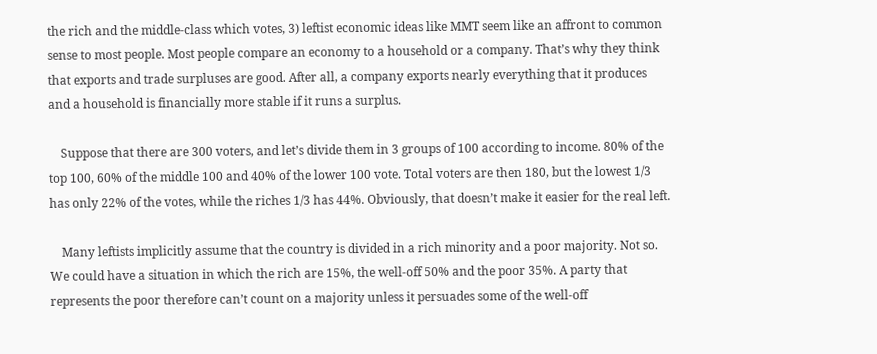the rich and the middle-class which votes, 3) leftist economic ideas like MMT seem like an affront to common sense to most people. Most people compare an economy to a household or a company. That’s why they think that exports and trade surpluses are good. After all, a company exports nearly everything that it produces and a household is financially more stable if it runs a surplus.

    Suppose that there are 300 voters, and let’s divide them in 3 groups of 100 according to income. 80% of the top 100, 60% of the middle 100 and 40% of the lower 100 vote. Total voters are then 180, but the lowest 1/3 has only 22% of the votes, while the riches 1/3 has 44%. Obviously, that doesn’t make it easier for the real left.

    Many leftists implicitly assume that the country is divided in a rich minority and a poor majority. Not so. We could have a situation in which the rich are 15%, the well-off 50% and the poor 35%. A party that represents the poor therefore can’t count on a majority unless it persuades some of the well-off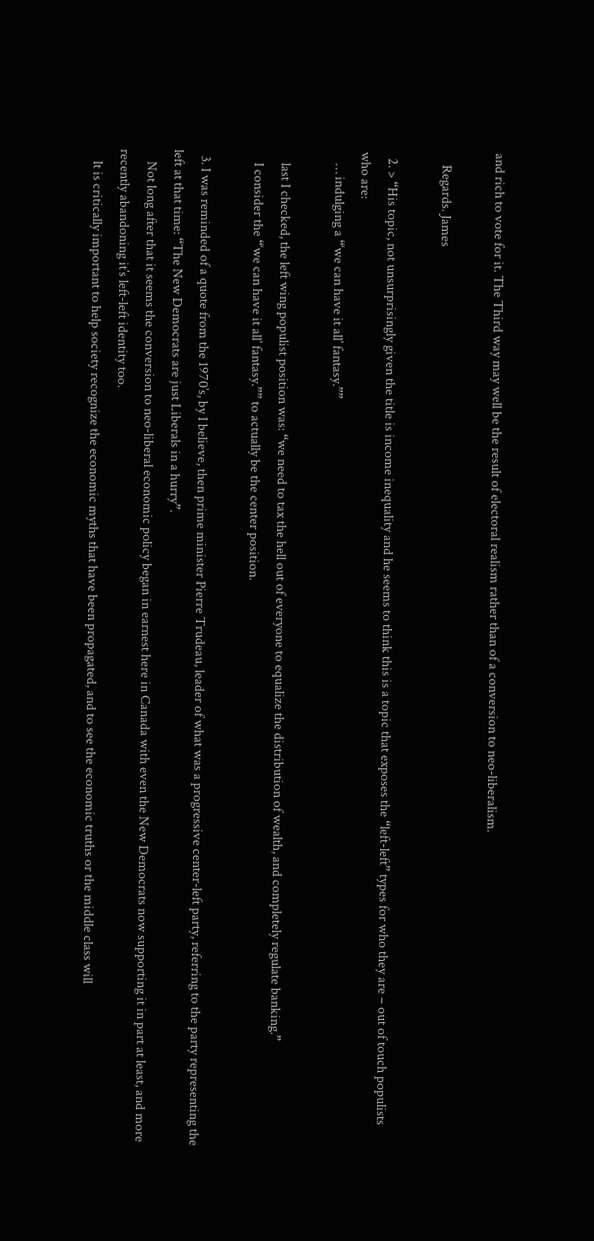and rich to vote for it. The Third way may well be the result of electoral realism rather than of a conversion to neo-liberalism.

    Regards. James

  2. > “His topic, not unsurprisingly given the title is income inequality and he seems to think this is a topic that exposes the “left-left” types for who they are – out of touch populists who are:
    … indulging a “‘we can have it all’ fantasy.””

    last I checked, the left wing populist position was: “we need to tax the hell out of everyone to equalize the distribution of wealth, and completely regulate banking.”
    I consider the “‘we can have it all’ fantasy.”” to actually be the center position.

  3. I was reminded of a quote from the 1970’s, by I believe, then prime minister Pierre Trudeau, leader of what was a progressive center-left party, referring to the party representing the left at that time: “The New Democrats are just Liberals in a hurry”.
    Not long after that it seems the conversion to neo-liberal economic policy began in earnest here in Canada with even the New Democrats now supporting it in part at least, and more recently abandoning it’s left-left identity too.
    It is critically important to help society recognize the economic myths that have been propagated, and to see the economic truths or the middle class will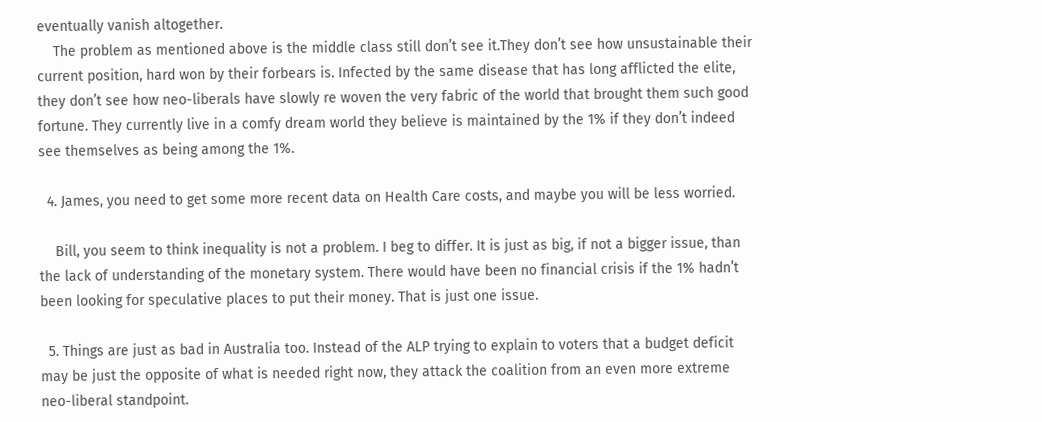eventually vanish altogether.
    The problem as mentioned above is the middle class still don’t see it.They don’t see how unsustainable their current position, hard won by their forbears is. Infected by the same disease that has long afflicted the elite, they don’t see how neo-liberals have slowly re woven the very fabric of the world that brought them such good fortune. They currently live in a comfy dream world they believe is maintained by the 1% if they don’t indeed see themselves as being among the 1%.

  4. James, you need to get some more recent data on Health Care costs, and maybe you will be less worried.

    Bill, you seem to think inequality is not a problem. I beg to differ. It is just as big, if not a bigger issue, than the lack of understanding of the monetary system. There would have been no financial crisis if the 1% hadn’t been looking for speculative places to put their money. That is just one issue.

  5. Things are just as bad in Australia too. Instead of the ALP trying to explain to voters that a budget deficit may be just the opposite of what is needed right now, they attack the coalition from an even more extreme neo-liberal standpoint.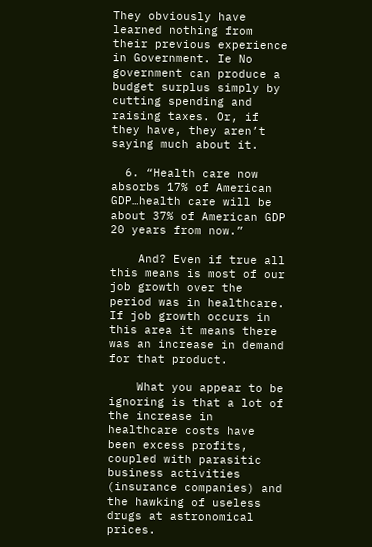They obviously have learned nothing from their previous experience in Government. Ie No government can produce a budget surplus simply by cutting spending and raising taxes. Or, if they have, they aren’t saying much about it.

  6. “Health care now absorbs 17% of American GDP…health care will be about 37% of American GDP 20 years from now.”

    And? Even if true all this means is most of our job growth over the period was in healthcare. If job growth occurs in this area it means there was an increase in demand for that product.

    What you appear to be ignoring is that a lot of the increase in healthcare costs have been excess profits, coupled with parasitic business activities (insurance companies) and the hawking of useless drugs at astronomical prices.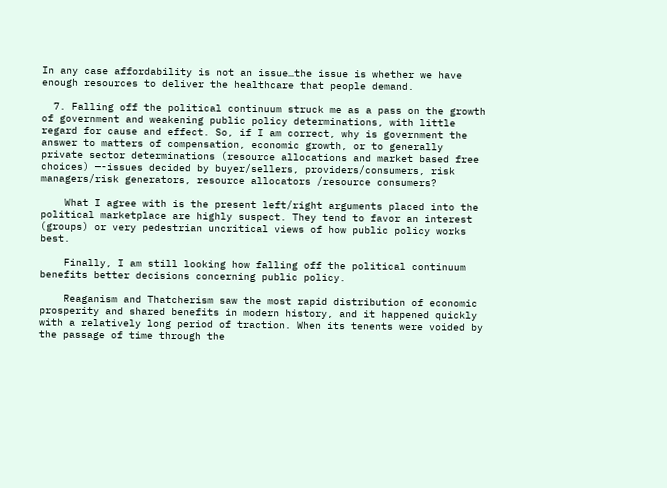In any case affordability is not an issue…the issue is whether we have enough resources to deliver the healthcare that people demand.

  7. Falling off the political continuum struck me as a pass on the growth of government and weakening public policy determinations, with little regard for cause and effect. So, if I am correct, why is government the answer to matters of compensation, economic growth, or to generally private sector determinations (resource allocations and market based free choices) —-issues decided by buyer/sellers, providers/consumers, risk managers/risk generators, resource allocators /resource consumers?

    What I agree with is the present left/right arguments placed into the political marketplace are highly suspect. They tend to favor an interest (groups) or very pedestrian uncritical views of how public policy works best.

    Finally, I am still looking how falling off the political continuum benefits better decisions concerning public policy.

    Reaganism and Thatcherism saw the most rapid distribution of economic prosperity and shared benefits in modern history, and it happened quickly with a relatively long period of traction. When its tenents were voided by the passage of time through the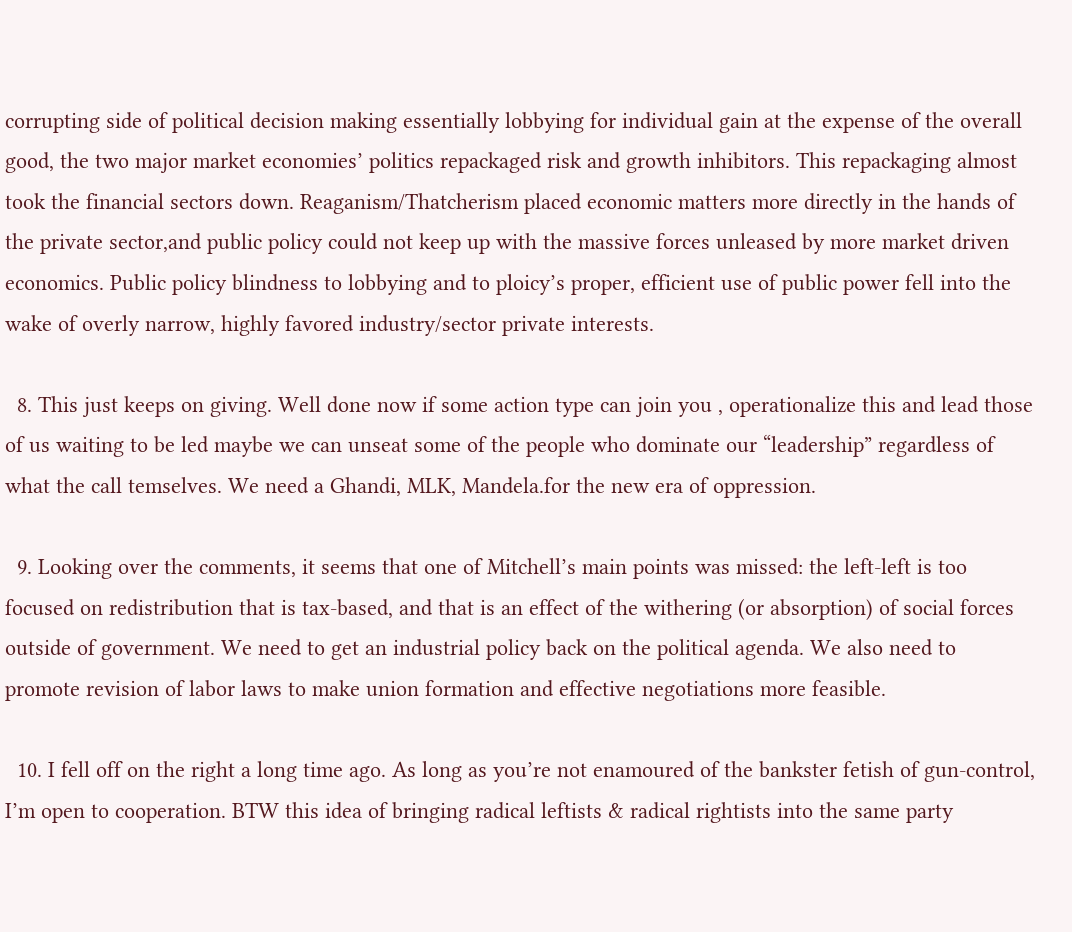corrupting side of political decision making essentially lobbying for individual gain at the expense of the overall good, the two major market economies’ politics repackaged risk and growth inhibitors. This repackaging almost took the financial sectors down. Reaganism/Thatcherism placed economic matters more directly in the hands of the private sector,and public policy could not keep up with the massive forces unleased by more market driven economics. Public policy blindness to lobbying and to ploicy’s proper, efficient use of public power fell into the wake of overly narrow, highly favored industry/sector private interests.

  8. This just keeps on giving. Well done now if some action type can join you , operationalize this and lead those of us waiting to be led maybe we can unseat some of the people who dominate our “leadership” regardless of what the call temselves. We need a Ghandi, MLK, Mandela.for the new era of oppression.

  9. Looking over the comments, it seems that one of Mitchell’s main points was missed: the left-left is too focused on redistribution that is tax-based, and that is an effect of the withering (or absorption) of social forces outside of government. We need to get an industrial policy back on the political agenda. We also need to promote revision of labor laws to make union formation and effective negotiations more feasible.

  10. I fell off on the right a long time ago. As long as you’re not enamoured of the bankster fetish of gun-control, I’m open to cooperation. BTW this idea of bringing radical leftists & radical rightists into the same party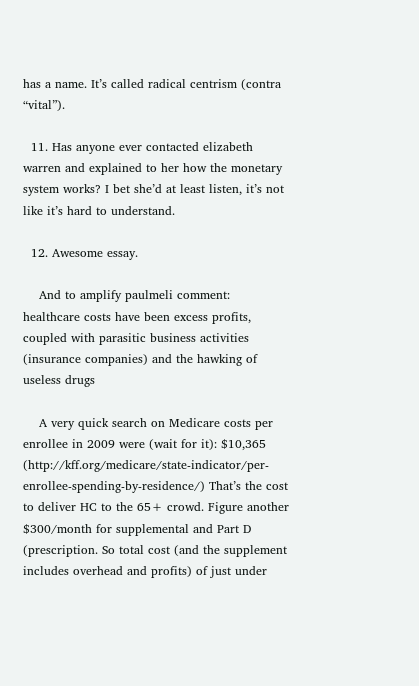has a name. It’s called radical centrism (contra “vital”).

  11. Has anyone ever contacted elizabeth warren and explained to her how the monetary system works? I bet she’d at least listen, it’s not like it’s hard to understand.

  12. Awesome essay.

    And to amplify paulmeli comment: healthcare costs have been excess profits, coupled with parasitic business activities (insurance companies) and the hawking of useless drugs

    A very quick search on Medicare costs per enrollee in 2009 were (wait for it): $10,365 (http://kff.org/medicare/state-indicator/per-enrollee-spending-by-residence/) That’s the cost to deliver HC to the 65+ crowd. Figure another $300/month for supplemental and Part D (prescription. So total cost (and the supplement includes overhead and profits) of just under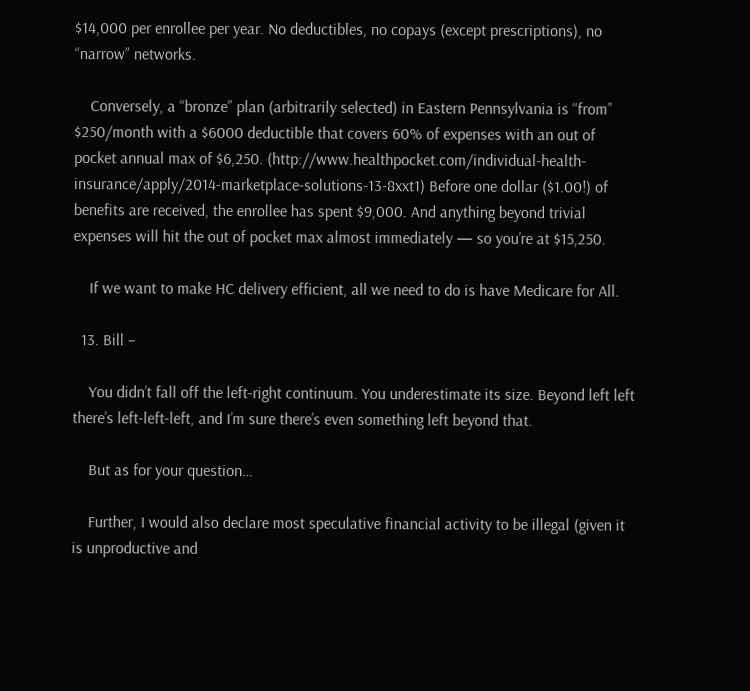$14,000 per enrollee per year. No deductibles, no copays (except prescriptions), no “narrow” networks.

    Conversely, a “bronze” plan (arbitrarily selected) in Eastern Pennsylvania is “from” $250/month with a $6000 deductible that covers 60% of expenses with an out of pocket annual max of $6,250. (http://www.healthpocket.com/individual-health-insurance/apply/2014-marketplace-solutions-13-8xxt1) Before one dollar ($1.00!) of benefits are received, the enrollee has spent $9,000. And anything beyond trivial expenses will hit the out of pocket max almost immediately — so you’re at $15,250.

    If we want to make HC delivery efficient, all we need to do is have Medicare for All.

  13. Bill –

    You didn’t fall off the left-right continuum. You underestimate its size. Beyond left left there’s left-left-left, and I’m sure there’s even something left beyond that.

    But as for your question…

    Further, I would also declare most speculative financial activity to be illegal (given it is unproductive and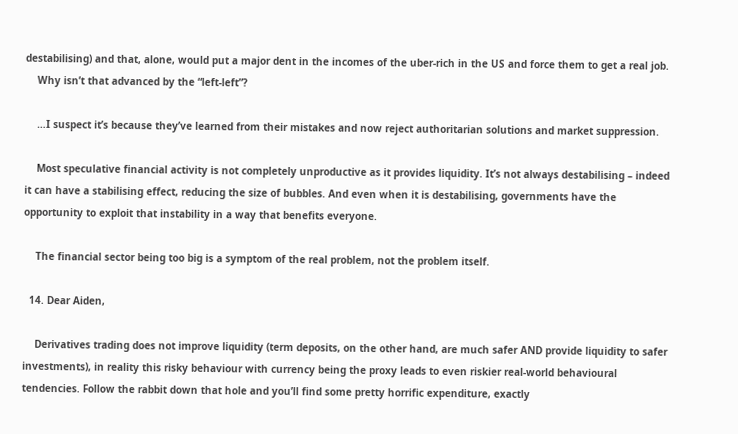destabilising) and that, alone, would put a major dent in the incomes of the uber-rich in the US and force them to get a real job.
    Why isn’t that advanced by the “left-left”?

    …I suspect it’s because they’ve learned from their mistakes and now reject authoritarian solutions and market suppression.

    Most speculative financial activity is not completely unproductive as it provides liquidity. It’s not always destabilising – indeed it can have a stabilising effect, reducing the size of bubbles. And even when it is destabilising, governments have the opportunity to exploit that instability in a way that benefits everyone.

    The financial sector being too big is a symptom of the real problem, not the problem itself.

  14. Dear Aiden,

    Derivatives trading does not improve liquidity (term deposits, on the other hand, are much safer AND provide liquidity to safer investments), in reality this risky behaviour with currency being the proxy leads to even riskier real-world behavioural tendencies. Follow the rabbit down that hole and you’ll find some pretty horrific expenditure, exactly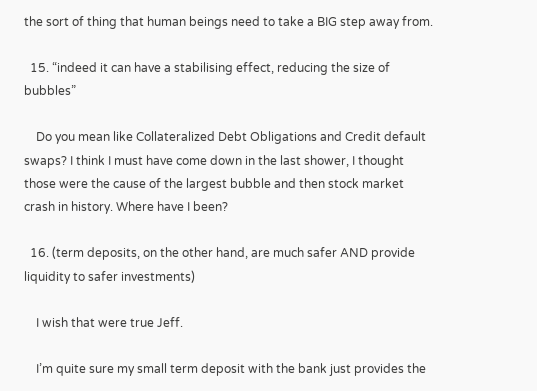the sort of thing that human beings need to take a BIG step away from.

  15. “indeed it can have a stabilising effect, reducing the size of bubbles”

    Do you mean like Collateralized Debt Obligations and Credit default swaps? I think I must have come down in the last shower, I thought those were the cause of the largest bubble and then stock market crash in history. Where have I been?

  16. (term deposits, on the other hand, are much safer AND provide liquidity to safer investments)

    I wish that were true Jeff.

    I’m quite sure my small term deposit with the bank just provides the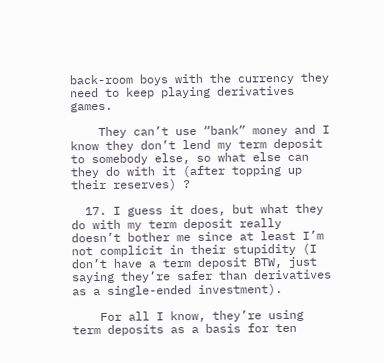back-room boys with the currency they need to keep playing derivatives games.

    They can’t use “bank” money and I know they don’t lend my term deposit to somebody else, so what else can they do with it (after topping up their reserves) ?

  17. I guess it does, but what they do with my term deposit really doesn’t bother me since at least I’m not complicit in their stupidity (I don’t have a term deposit BTW, just saying they’re safer than derivatives as a single-ended investment).

    For all I know, they’re using term deposits as a basis for ten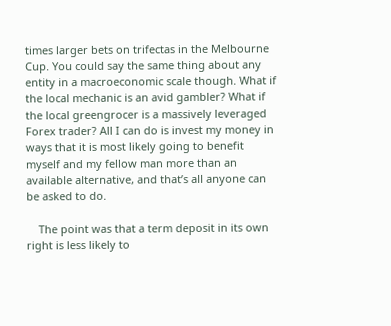times larger bets on trifectas in the Melbourne Cup. You could say the same thing about any entity in a macroeconomic scale though. What if the local mechanic is an avid gambler? What if the local greengrocer is a massively leveraged Forex trader? All I can do is invest my money in ways that it is most likely going to benefit myself and my fellow man more than an available alternative, and that’s all anyone can be asked to do.

    The point was that a term deposit in its own right is less likely to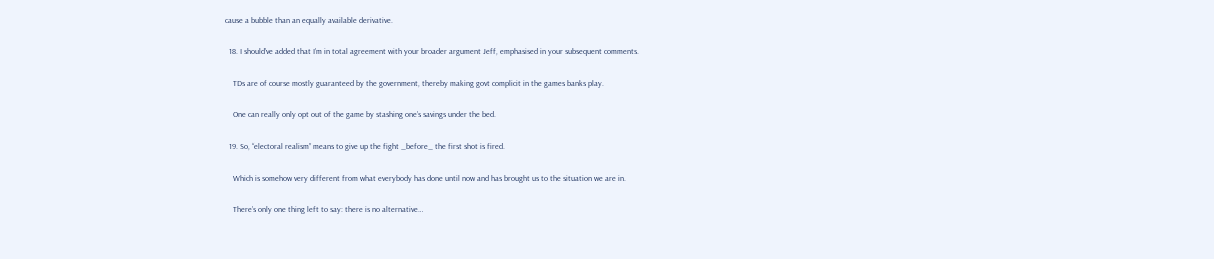cause a bubble than an equally available derivative.

  18. I should’ve added that I’m in total agreement with your broader argument Jeff, emphasised in your subsequent comments.

    TDs are of course mostly guaranteed by the government, thereby making govt complicit in the games banks play.

    One can really only opt out of the game by stashing one’s savings under the bed.

  19. So, “electoral realism” means to give up the fight _before_ the first shot is fired.

    Which is somehow very different from what everybody has done until now and has brought us to the situation we are in.

    There’s only one thing left to say: there is no alternative…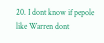20. I dont know if pepole like Warren dont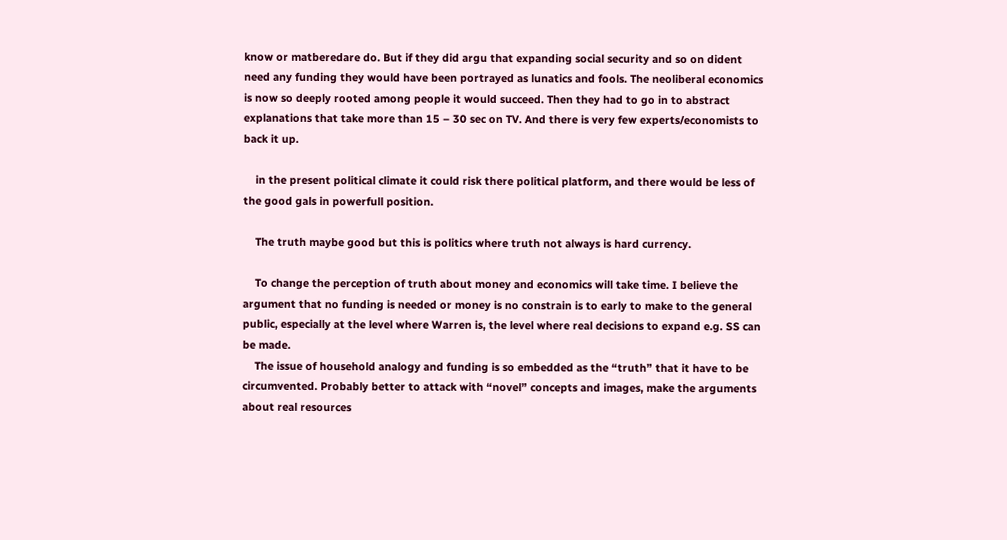know or matberedare do. But if they did argu that expanding social security and so on dident need any funding they would have been portrayed as lunatics and fools. The neoliberal economics is now so deeply rooted among people it would succeed. Then they had to go in to abstract explanations that take more than 15 – 30 sec on TV. And there is very few experts/economists to back it up.

    in the present political climate it could risk there political platform, and there would be less of the good gals in powerfull position.

    The truth maybe good but this is politics where truth not always is hard currency.

    To change the perception of truth about money and economics will take time. I believe the argument that no funding is needed or money is no constrain is to early to make to the general public, especially at the level where Warren is, the level where real decisions to expand e.g. SS can be made.
    The issue of household analogy and funding is so embedded as the “truth” that it have to be circumvented. Probably better to attack with “novel” concepts and images, make the arguments about real resources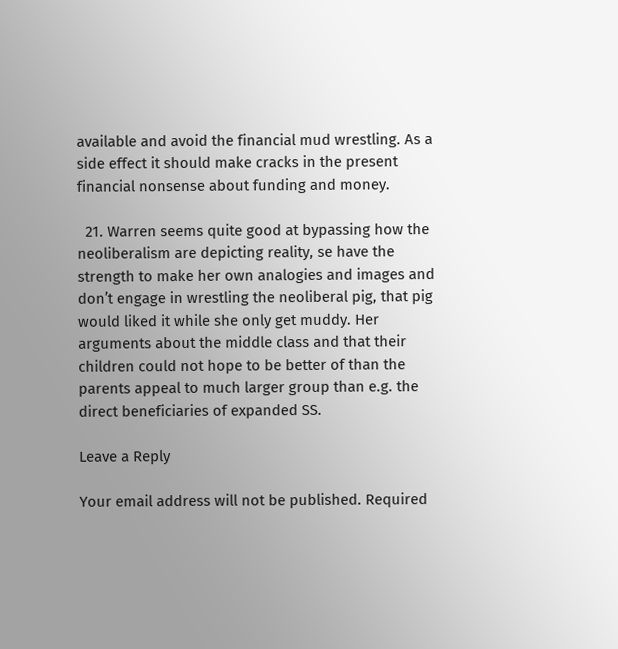available and avoid the financial mud wrestling. As a side effect it should make cracks in the present financial nonsense about funding and money.

  21. Warren seems quite good at bypassing how the neoliberalism are depicting reality, se have the strength to make her own analogies and images and don’t engage in wrestling the neoliberal pig, that pig would liked it while she only get muddy. Her arguments about the middle class and that their children could not hope to be better of than the parents appeal to much larger group than e.g. the direct beneficiaries of expanded SS.

Leave a Reply

Your email address will not be published. Required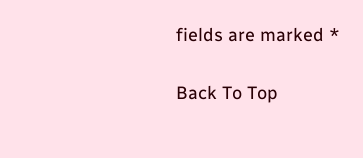fields are marked *

Back To Top